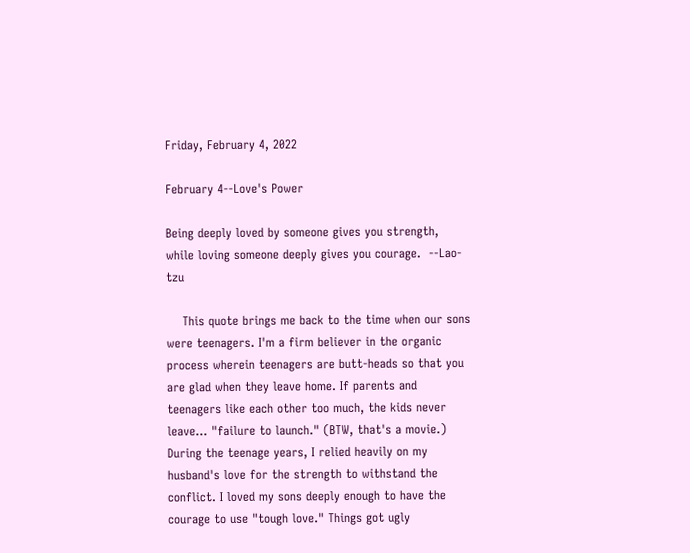Friday, February 4, 2022

February 4--Love's Power

Being deeply loved by someone gives you strength, while loving someone deeply gives you courage.  --Lao-tzu

    This quote brings me back to the time when our sons were teenagers. I'm a firm believer in the organic process wherein teenagers are butt-heads so that you are glad when they leave home. If parents and teenagers like each other too much, the kids never leave... "failure to launch." (BTW, that's a movie.) During the teenage years, I relied heavily on my husband's love for the strength to withstand the conflict. I loved my sons deeply enough to have the courage to use "tough love." Things got ugly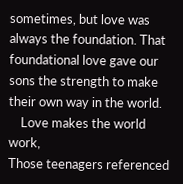sometimes, but love was always the foundation. That foundational love gave our sons the strength to make their own way in the world.
    Love makes the world work,
Those teenagers referenced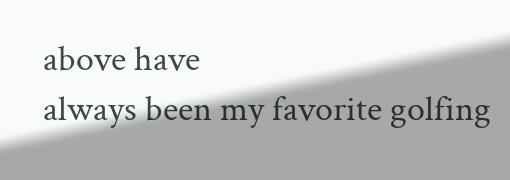above have
always been my favorite golfing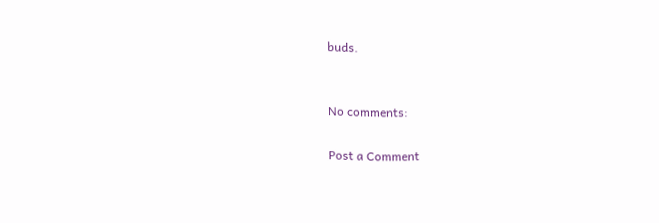buds.


No comments:

Post a Comment